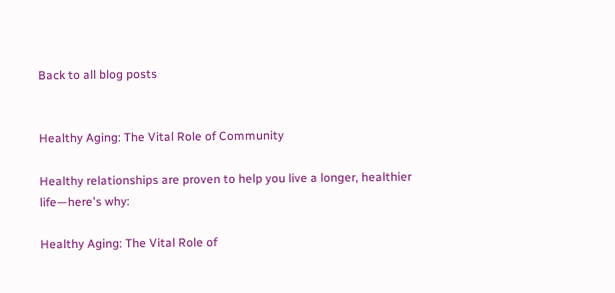Back to all blog posts


Healthy Aging: The Vital Role of Community

Healthy relationships are proven to help you live a longer, healthier life—here's why:

Healthy Aging: The Vital Role of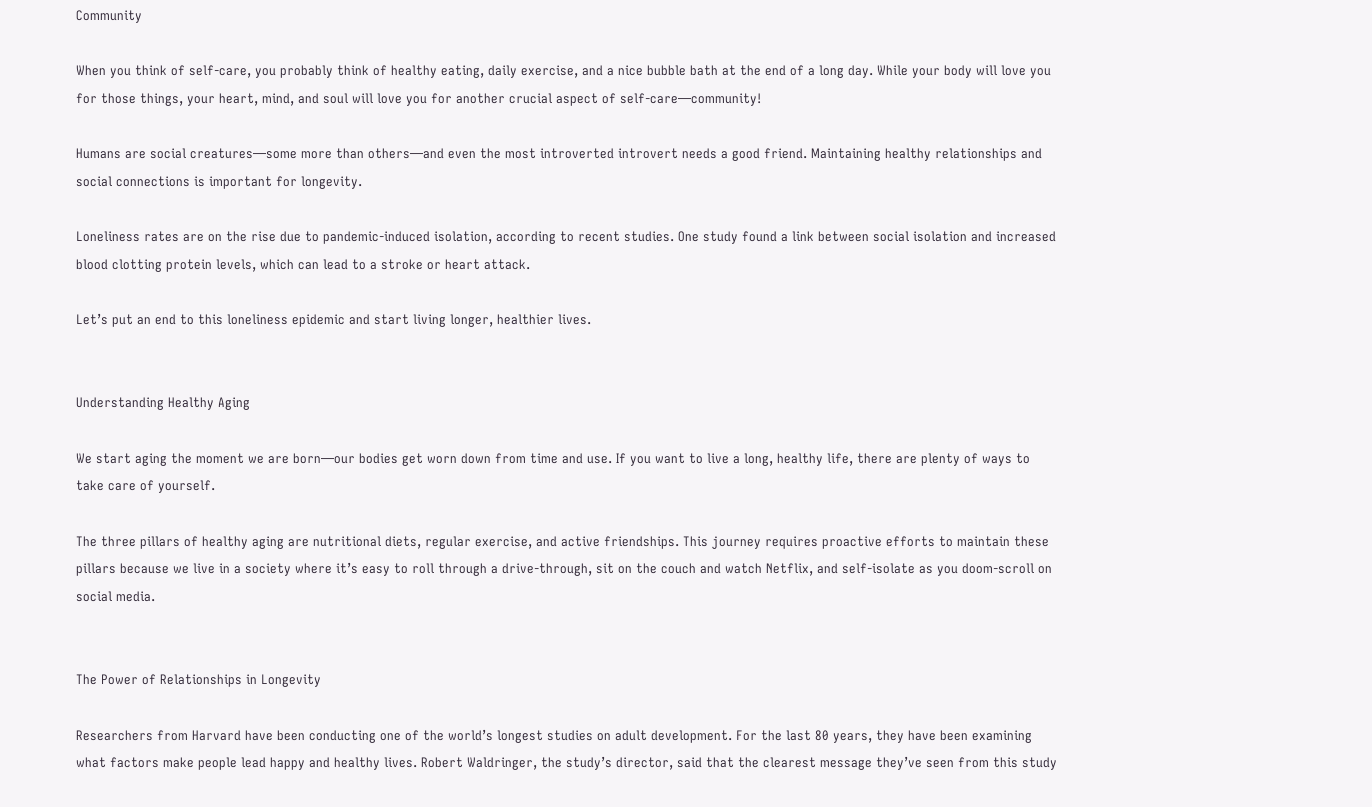Community

When you think of self-care, you probably think of healthy eating, daily exercise, and a nice bubble bath at the end of a long day. While your body will love you for those things, your heart, mind, and soul will love you for another crucial aspect of self-care—community!

Humans are social creatures—some more than others—and even the most introverted introvert needs a good friend. Maintaining healthy relationships and social connections is important for longevity.

Loneliness rates are on the rise due to pandemic-induced isolation, according to recent studies. One study found a link between social isolation and increased blood clotting protein levels, which can lead to a stroke or heart attack.

Let’s put an end to this loneliness epidemic and start living longer, healthier lives.


Understanding Healthy Aging

We start aging the moment we are born—our bodies get worn down from time and use. If you want to live a long, healthy life, there are plenty of ways to take care of yourself.

The three pillars of healthy aging are nutritional diets, regular exercise, and active friendships. This journey requires proactive efforts to maintain these pillars because we live in a society where it’s easy to roll through a drive-through, sit on the couch and watch Netflix, and self-isolate as you doom-scroll on social media.


The Power of Relationships in Longevity

Researchers from Harvard have been conducting one of the world’s longest studies on adult development. For the last 80 years, they have been examining what factors make people lead happy and healthy lives. Robert Waldringer, the study’s director, said that the clearest message they’ve seen from this study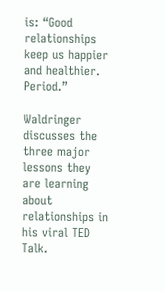is: “Good relationships keep us happier and healthier. Period.”

Waldringer discusses the three major lessons they are learning about relationships in his viral TED Talk.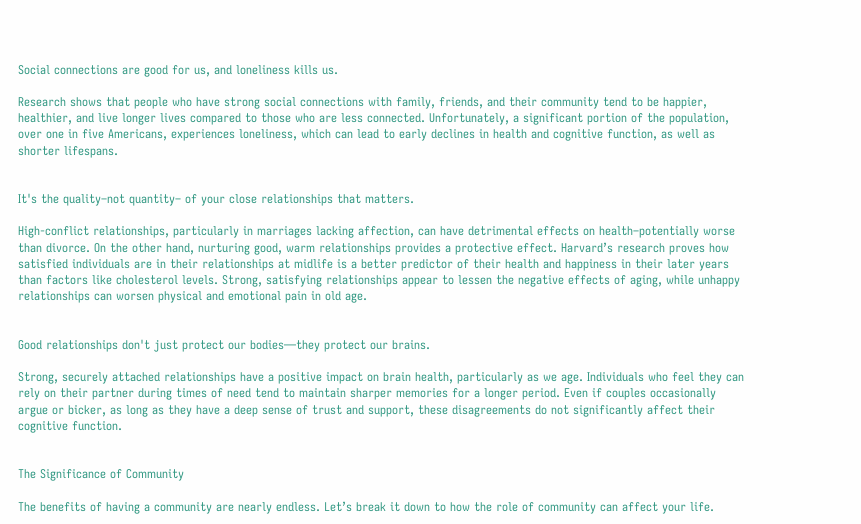Social connections are good for us, and loneliness kills us.

Research shows that people who have strong social connections with family, friends, and their community tend to be happier, healthier, and live longer lives compared to those who are less connected. Unfortunately, a significant portion of the population, over one in five Americans, experiences loneliness, which can lead to early declines in health and cognitive function, as well as shorter lifespans.


It's the quality–not quantity– of your close relationships that matters.

High-conflict relationships, particularly in marriages lacking affection, can have detrimental effects on health–potentially worse than divorce. On the other hand, nurturing good, warm relationships provides a protective effect. Harvard’s research proves how satisfied individuals are in their relationships at midlife is a better predictor of their health and happiness in their later years than factors like cholesterol levels. Strong, satisfying relationships appear to lessen the negative effects of aging, while unhappy relationships can worsen physical and emotional pain in old age.


Good relationships don't just protect our bodies—they protect our brains.

Strong, securely attached relationships have a positive impact on brain health, particularly as we age. Individuals who feel they can rely on their partner during times of need tend to maintain sharper memories for a longer period. Even if couples occasionally argue or bicker, as long as they have a deep sense of trust and support, these disagreements do not significantly affect their cognitive function.


The Significance of Community

The benefits of having a community are nearly endless. Let’s break it down to how the role of community can affect your life.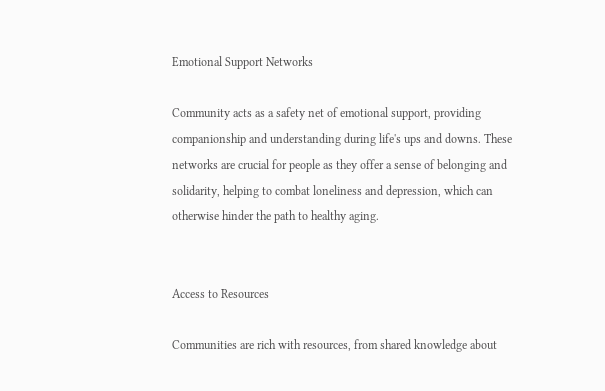Emotional Support Networks

Community acts as a safety net of emotional support, providing companionship and understanding during life's ups and downs. These networks are crucial for people as they offer a sense of belonging and solidarity, helping to combat loneliness and depression, which can otherwise hinder the path to healthy aging.


Access to Resources

Communities are rich with resources, from shared knowledge about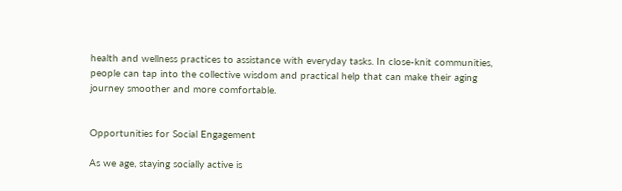health and wellness practices to assistance with everyday tasks. In close-knit communities, people can tap into the collective wisdom and practical help that can make their aging journey smoother and more comfortable.


Opportunities for Social Engagement

As we age, staying socially active is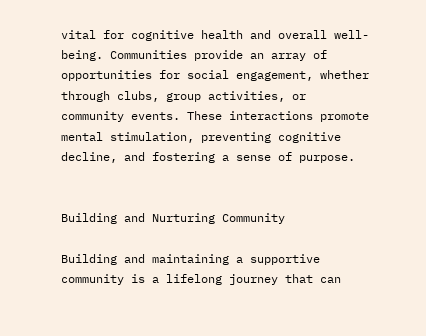vital for cognitive health and overall well-being. Communities provide an array of opportunities for social engagement, whether through clubs, group activities, or community events. These interactions promote mental stimulation, preventing cognitive decline, and fostering a sense of purpose.


Building and Nurturing Community

Building and maintaining a supportive community is a lifelong journey that can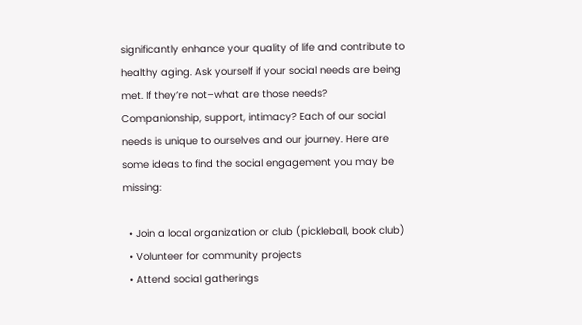significantly enhance your quality of life and contribute to healthy aging. Ask yourself if your social needs are being met. If they’re not–what are those needs? Companionship, support, intimacy? Each of our social needs is unique to ourselves and our journey. Here are some ideas to find the social engagement you may be missing:

  • Join a local organization or club (pickleball, book club)
  • Volunteer for community projects
  • Attend social gatherings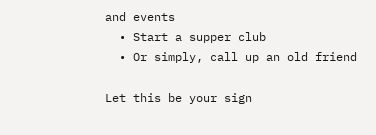and events
  • Start a supper club
  • Or simply, call up an old friend

Let this be your sign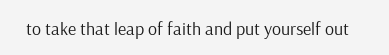to take that leap of faith and put yourself out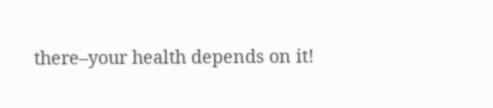there–your health depends on it!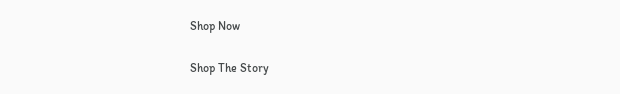Shop Now

Shop The Story